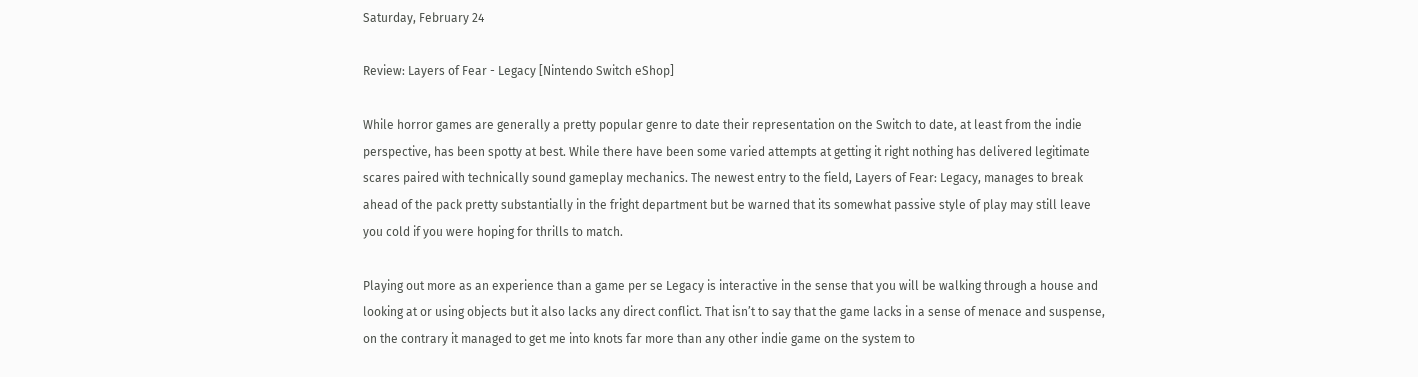Saturday, February 24

Review: Layers of Fear - Legacy [Nintendo Switch eShop]

While horror games are generally a pretty popular genre to date their representation on the Switch to date, at least from the indie perspective, has been spotty at best. While there have been some varied attempts at getting it right nothing has delivered legitimate scares paired with technically sound gameplay mechanics. The newest entry to the field, Layers of Fear: Legacy, manages to break ahead of the pack pretty substantially in the fright department but be warned that its somewhat passive style of play may still leave you cold if you were hoping for thrills to match.

Playing out more as an experience than a game per se Legacy is interactive in the sense that you will be walking through a house and looking at or using objects but it also lacks any direct conflict. That isn’t to say that the game lacks in a sense of menace and suspense, on the contrary it managed to get me into knots far more than any other indie game on the system to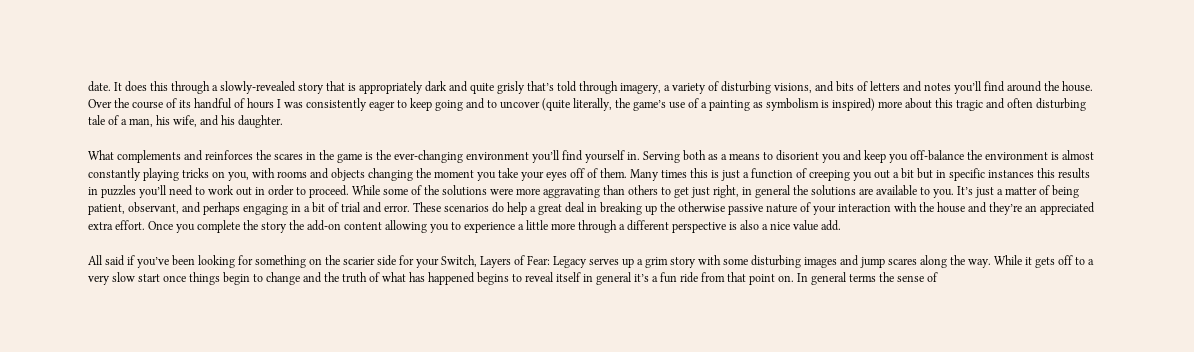date. It does this through a slowly-revealed story that is appropriately dark and quite grisly that’s told through imagery, a variety of disturbing visions, and bits of letters and notes you’ll find around the house. Over the course of its handful of hours I was consistently eager to keep going and to uncover (quite literally, the game’s use of a painting as symbolism is inspired) more about this tragic and often disturbing tale of a man, his wife, and his daughter.

What complements and reinforces the scares in the game is the ever-changing environment you’ll find yourself in. Serving both as a means to disorient you and keep you off-balance the environment is almost constantly playing tricks on you, with rooms and objects changing the moment you take your eyes off of them. Many times this is just a function of creeping you out a bit but in specific instances this results in puzzles you’ll need to work out in order to proceed. While some of the solutions were more aggravating than others to get just right, in general the solutions are available to you. It’s just a matter of being patient, observant, and perhaps engaging in a bit of trial and error. These scenarios do help a great deal in breaking up the otherwise passive nature of your interaction with the house and they’re an appreciated extra effort. Once you complete the story the add-on content allowing you to experience a little more through a different perspective is also a nice value add.

All said if you’ve been looking for something on the scarier side for your Switch, Layers of Fear: Legacy serves up a grim story with some disturbing images and jump scares along the way. While it gets off to a very slow start once things begin to change and the truth of what has happened begins to reveal itself in general it’s a fun ride from that point on. In general terms the sense of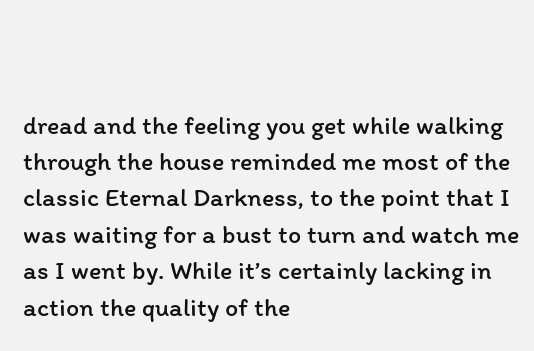dread and the feeling you get while walking through the house reminded me most of the classic Eternal Darkness, to the point that I was waiting for a bust to turn and watch me as I went by. While it’s certainly lacking in action the quality of the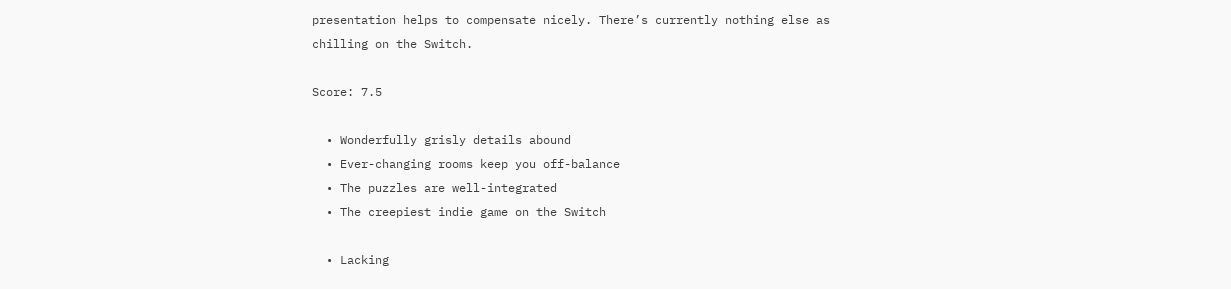presentation helps to compensate nicely. There’s currently nothing else as chilling on the Switch.

Score: 7.5

  • Wonderfully grisly details abound
  • Ever-changing rooms keep you off-balance
  • The puzzles are well-integrated
  • The creepiest indie game on the Switch

  • Lacking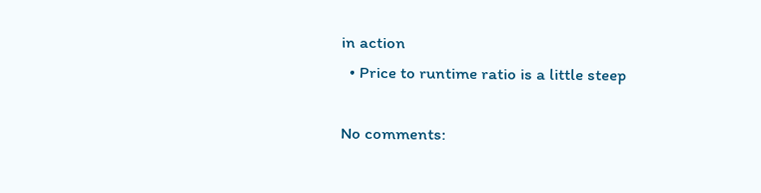in action
  • Price to runtime ratio is a little steep

No comments: